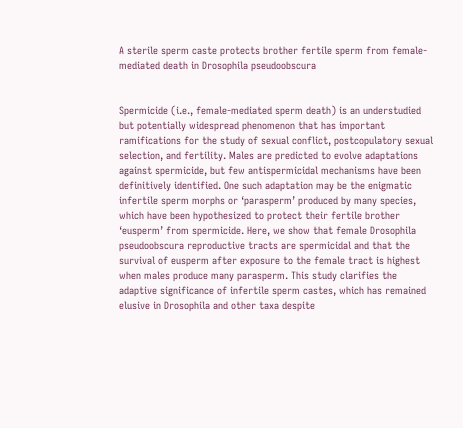A sterile sperm caste protects brother fertile sperm from female-mediated death in Drosophila pseudoobscura


Spermicide (i.e., female-mediated sperm death) is an understudied but potentially widespread phenomenon that has important ramifications for the study of sexual conflict, postcopulatory sexual selection, and fertility. Males are predicted to evolve adaptations against spermicide, but few antispermicidal mechanisms have been definitively identified. One such adaptation may be the enigmatic infertile sperm morphs or ‘parasperm’ produced by many species, which have been hypothesized to protect their fertile brother ‘eusperm’ from spermicide. Here, we show that female Drosophila pseudoobscura reproductive tracts are spermicidal and that the survival of eusperm after exposure to the female tract is highest when males produce many parasperm. This study clarifies the adaptive significance of infertile sperm castes, which has remained elusive in Drosophila and other taxa despite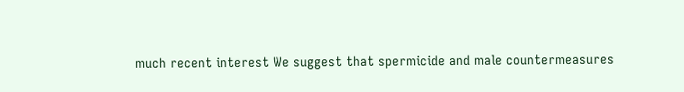much recent interest We suggest that spermicide and male countermeasures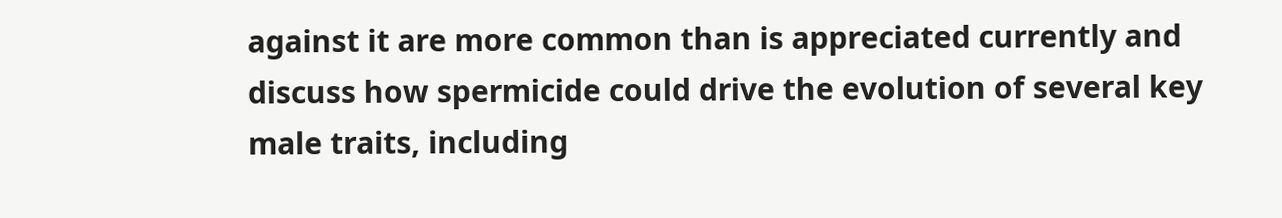against it are more common than is appreciated currently and discuss how spermicide could drive the evolution of several key male traits, including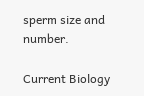sperm size and number.

Current Biology